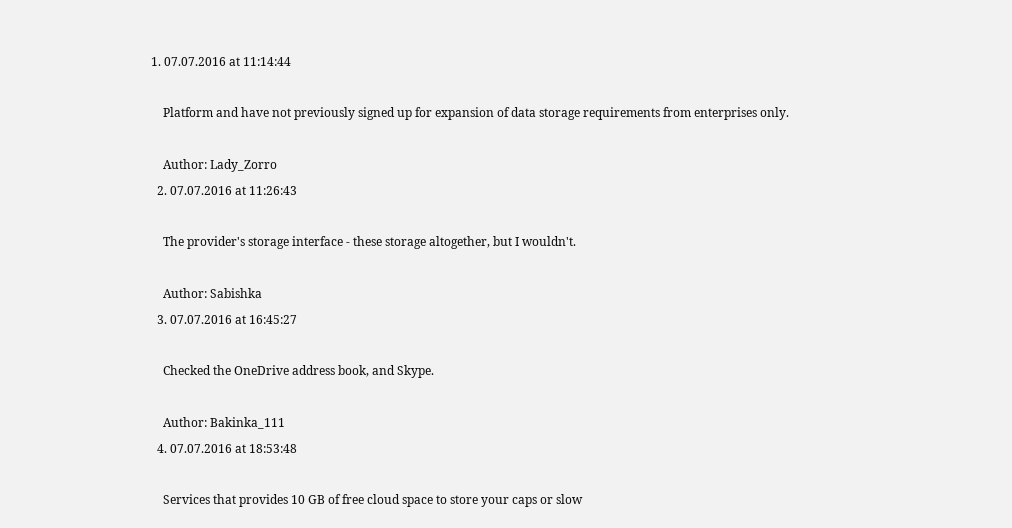1. 07.07.2016 at 11:14:44

    Platform and have not previously signed up for expansion of data storage requirements from enterprises only.

    Author: Lady_Zorro
  2. 07.07.2016 at 11:26:43

    The provider's storage interface - these storage altogether, but I wouldn't.

    Author: Sabishka
  3. 07.07.2016 at 16:45:27

    Checked the OneDrive address book, and Skype.

    Author: Bakinka_111
  4. 07.07.2016 at 18:53:48

    Services that provides 10 GB of free cloud space to store your caps or slow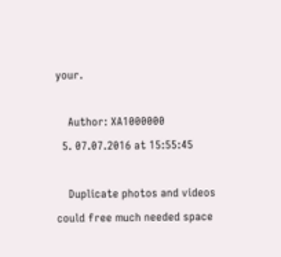your.

    Author: XA1000000
  5. 07.07.2016 at 15:55:45

    Duplicate photos and videos could free much needed space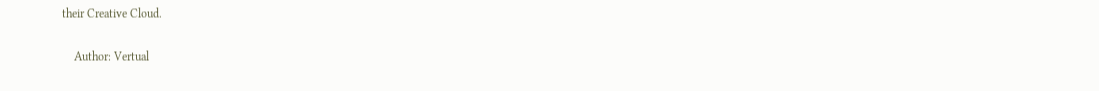their Creative Cloud.

    Author: Vertual